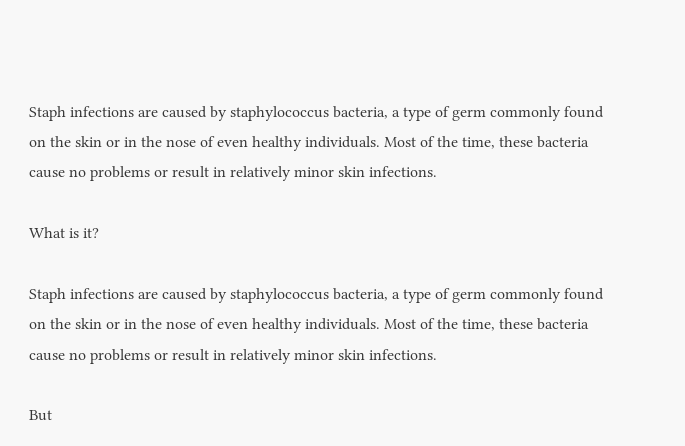Staph infections are caused by staphylococcus bacteria, a type of germ commonly found on the skin or in the nose of even healthy individuals. Most of the time, these bacteria cause no problems or result in relatively minor skin infections.

What is it?

Staph infections are caused by staphylococcus bacteria, a type of germ commonly found on the skin or in the nose of even healthy individuals. Most of the time, these bacteria cause no problems or result in relatively minor skin infections.

But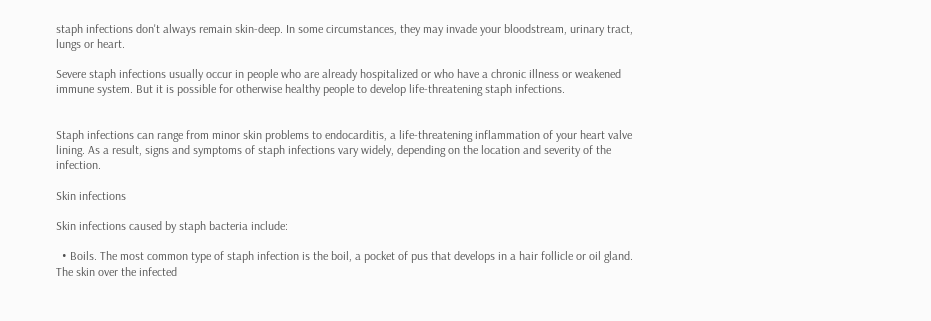staph infections don't always remain skin-deep. In some circumstances, they may invade your bloodstream, urinary tract, lungs or heart.

Severe staph infections usually occur in people who are already hospitalized or who have a chronic illness or weakened immune system. But it is possible for otherwise healthy people to develop life-threatening staph infections.


Staph infections can range from minor skin problems to endocarditis, a life-threatening inflammation of your heart valve lining. As a result, signs and symptoms of staph infections vary widely, depending on the location and severity of the infection.

Skin infections

Skin infections caused by staph bacteria include:

  • Boils. The most common type of staph infection is the boil, a pocket of pus that develops in a hair follicle or oil gland. The skin over the infected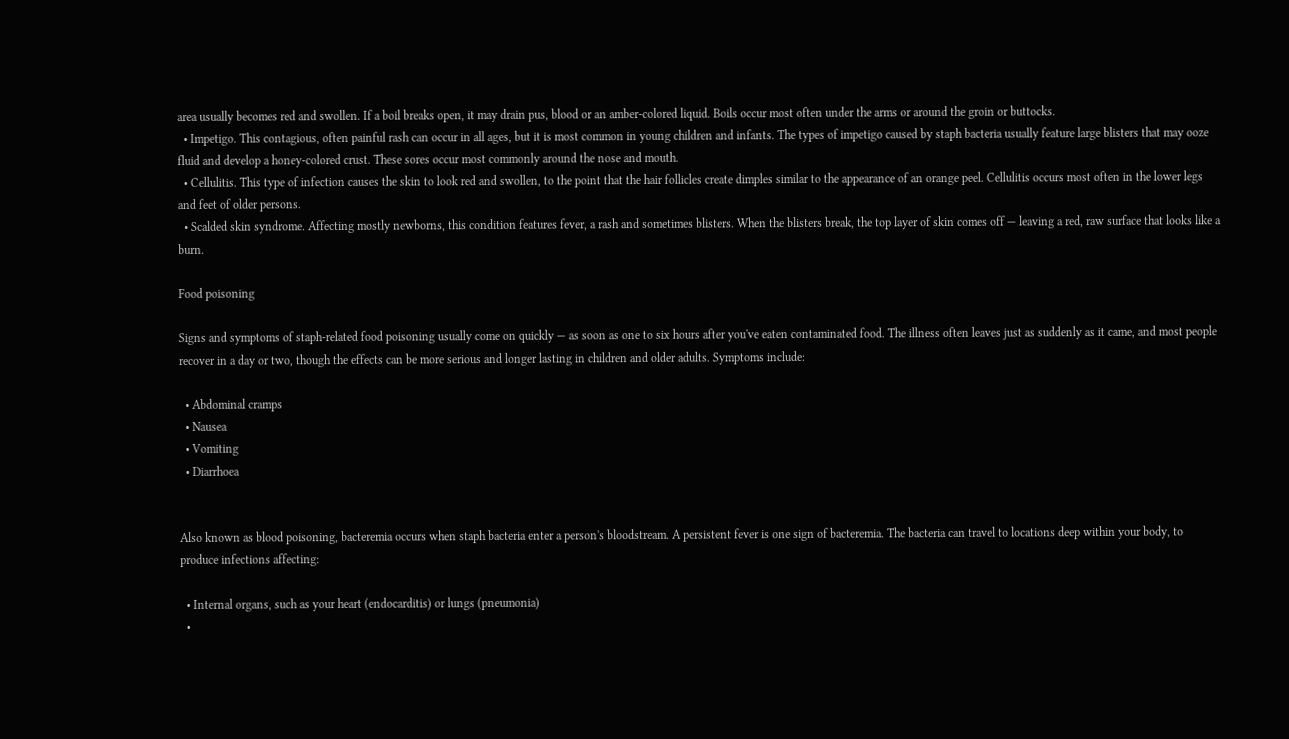area usually becomes red and swollen. If a boil breaks open, it may drain pus, blood or an amber-colored liquid. Boils occur most often under the arms or around the groin or buttocks.
  • Impetigo. This contagious, often painful rash can occur in all ages, but it is most common in young children and infants. The types of impetigo caused by staph bacteria usually feature large blisters that may ooze fluid and develop a honey-colored crust. These sores occur most commonly around the nose and mouth.
  • Cellulitis. This type of infection causes the skin to look red and swollen, to the point that the hair follicles create dimples similar to the appearance of an orange peel. Cellulitis occurs most often in the lower legs and feet of older persons.
  • Scalded skin syndrome. Affecting mostly newborns, this condition features fever, a rash and sometimes blisters. When the blisters break, the top layer of skin comes off — leaving a red, raw surface that looks like a burn.

Food poisoning

Signs and symptoms of staph-related food poisoning usually come on quickly — as soon as one to six hours after you've eaten contaminated food. The illness often leaves just as suddenly as it came, and most people recover in a day or two, though the effects can be more serious and longer lasting in children and older adults. Symptoms include:

  • Abdominal cramps
  • Nausea
  • Vomiting
  • Diarrhoea


Also known as blood poisoning, bacteremia occurs when staph bacteria enter a person's bloodstream. A persistent fever is one sign of bacteremia. The bacteria can travel to locations deep within your body, to produce infections affecting:

  • Internal organs, such as your heart (endocarditis) or lungs (pneumonia)
  •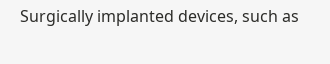Surgically implanted devices, such as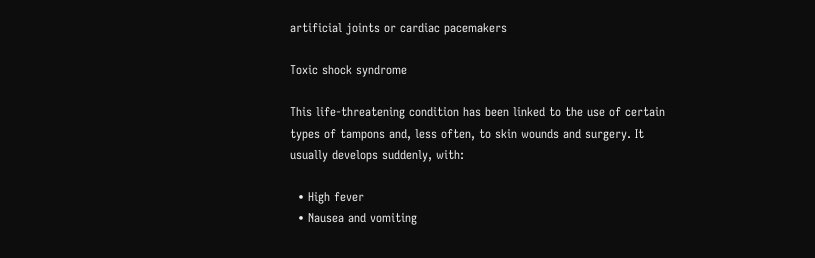artificial joints or cardiac pacemakers

Toxic shock syndrome

This life-threatening condition has been linked to the use of certain types of tampons and, less often, to skin wounds and surgery. It usually develops suddenly, with:

  • High fever
  • Nausea and vomiting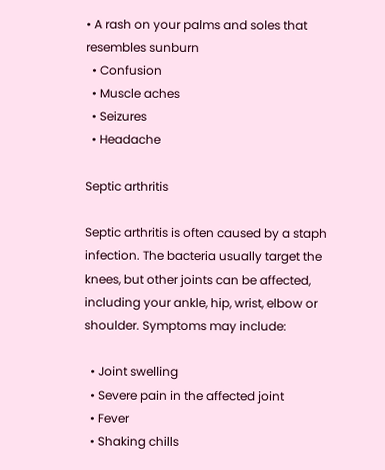• A rash on your palms and soles that resembles sunburn
  • Confusion
  • Muscle aches
  • Seizures
  • Headache

Septic arthritis

Septic arthritis is often caused by a staph infection. The bacteria usually target the knees, but other joints can be affected, including your ankle, hip, wrist, elbow or shoulder. Symptoms may include:

  • Joint swelling
  • Severe pain in the affected joint
  • Fever
  • Shaking chills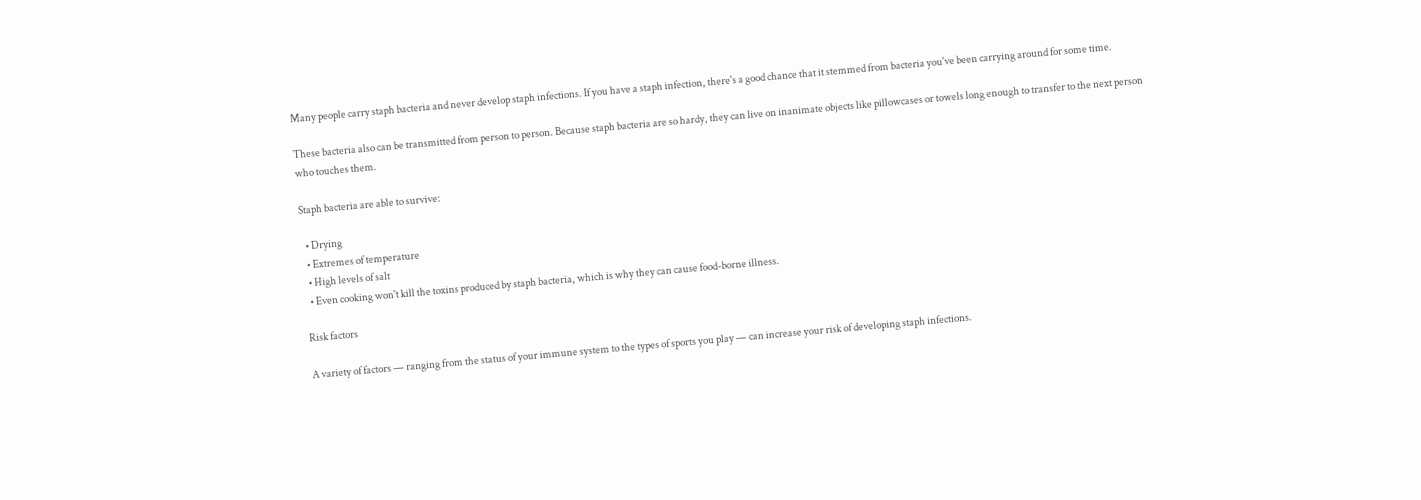Many people carry staph bacteria and never develop staph infections. If you have a staph infection, there's a good chance that it stemmed from bacteria you've been carrying around for some time.

These bacteria also can be transmitted from person to person. Because staph bacteria are so hardy, they can live on inanimate objects like pillowcases or towels long enough to transfer to the next person who touches them.

Staph bacteria are able to survive:

  • Drying
  • Extremes of temperature
  • High levels of salt
  • Even cooking won't kill the toxins produced by staph bacteria, which is why they can cause food-borne illness.

Risk factors

A variety of factors — ranging from the status of your immune system to the types of sports you play — can increase your risk of developing staph infections.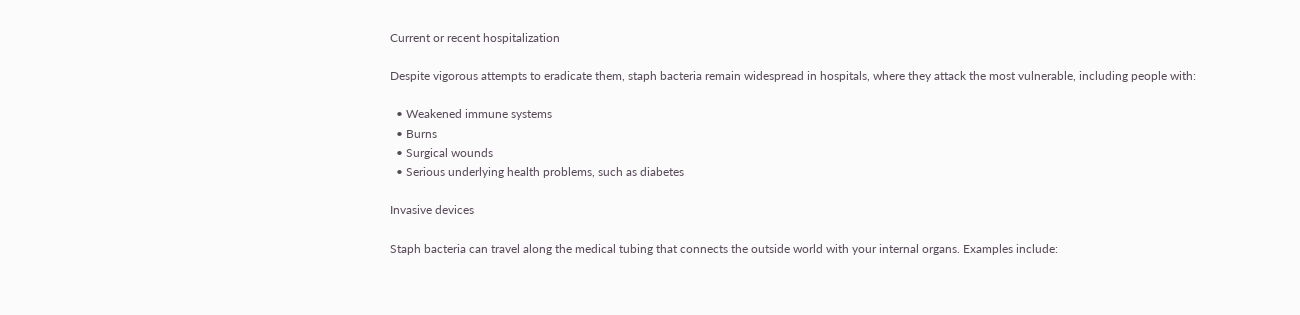Current or recent hospitalization

Despite vigorous attempts to eradicate them, staph bacteria remain widespread in hospitals, where they attack the most vulnerable, including people with:

  • Weakened immune systems
  • Burns
  • Surgical wounds
  • Serious underlying health problems, such as diabetes

Invasive devices

Staph bacteria can travel along the medical tubing that connects the outside world with your internal organs. Examples include: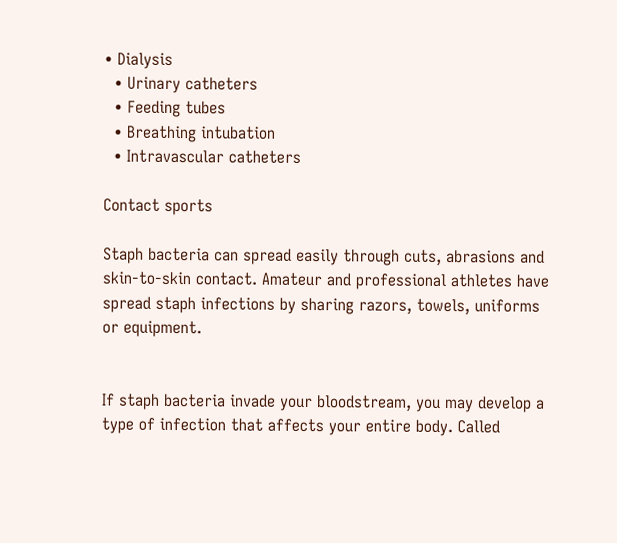• Dialysis
  • Urinary catheters
  • Feeding tubes
  • Breathing intubation
  • Intravascular catheters

Contact sports

Staph bacteria can spread easily through cuts, abrasions and skin-to-skin contact. Amateur and professional athletes have spread staph infections by sharing razors, towels, uniforms or equipment.


If staph bacteria invade your bloodstream, you may develop a type of infection that affects your entire body. Called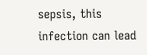sepsis, this infection can lead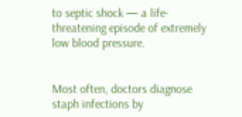to septic shock — a life-threatening episode of extremely low blood pressure.


Most often, doctors diagnose staph infections by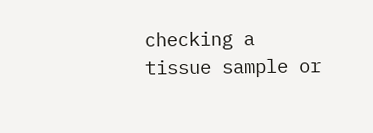checking a tissue sample or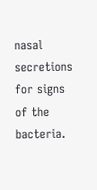nasal secretions for signs of the bacteria.